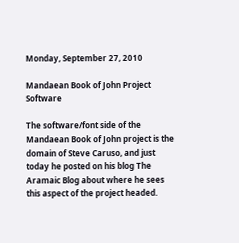Monday, September 27, 2010

Mandaean Book of John Project Software

The software/font side of the Mandaean Book of John project is the domain of Steve Caruso, and just today he posted on his blog The Aramaic Blog about where he sees this aspect of the project headed.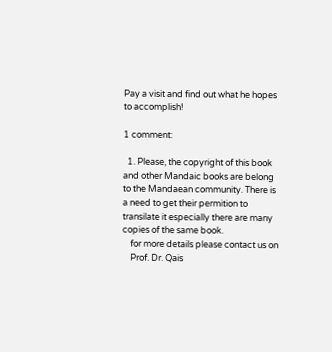Pay a visit and find out what he hopes to accomplish!

1 comment:

  1. Please, the copyright of this book and other Mandaic books are belong to the Mandaean community. There is a need to get their permition to transilate it especially there are many copies of the same book.
    for more details please contact us on
    Prof. Dr. Qais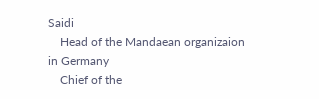Saidi
    Head of the Mandaean organizaion in Germany
    Chief of the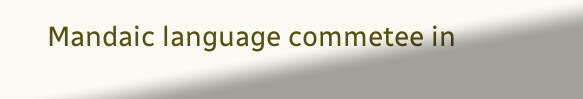Mandaic language commetee in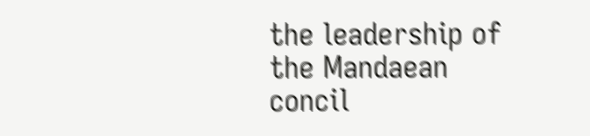the leadership of the Mandaean concil